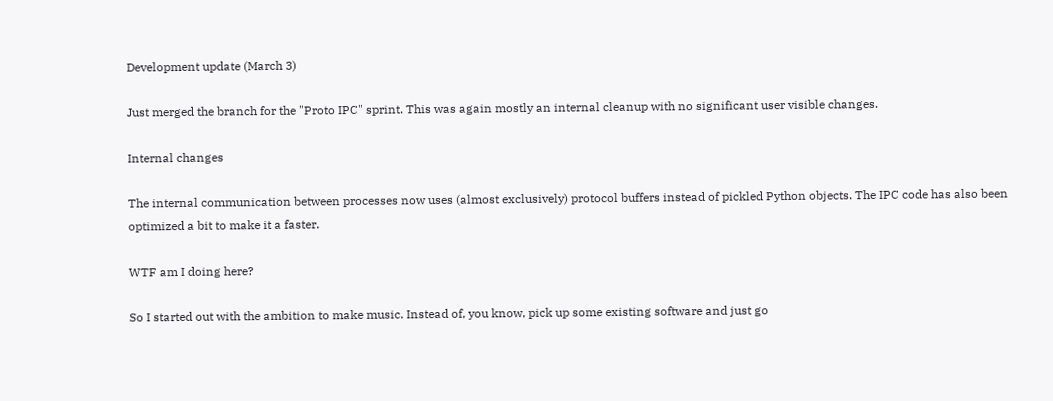Development update (March 3)

Just merged the branch for the "Proto IPC" sprint. This was again mostly an internal cleanup with no significant user visible changes.

Internal changes

The internal communication between processes now uses (almost exclusively) protocol buffers instead of pickled Python objects. The IPC code has also been optimized a bit to make it a faster.

WTF am I doing here?

So I started out with the ambition to make music. Instead of, you know, pick up some existing software and just go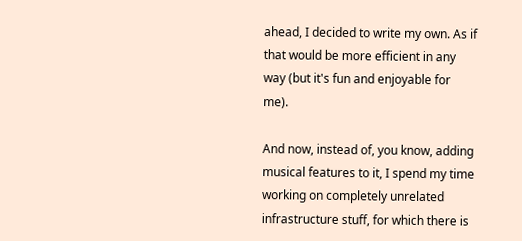ahead, I decided to write my own. As if that would be more efficient in any way (but it's fun and enjoyable for me).

And now, instead of, you know, adding musical features to it, I spend my time working on completely unrelated infrastructure stuff, for which there is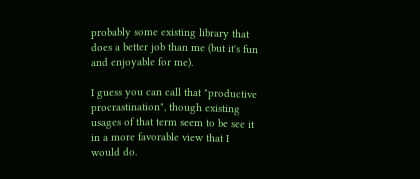probably some existing library that does a better job than me (but it's fun and enjoyable for me).

I guess you can call that "productive procrastination", though existing usages of that term seem to be see it in a more favorable view that I would do.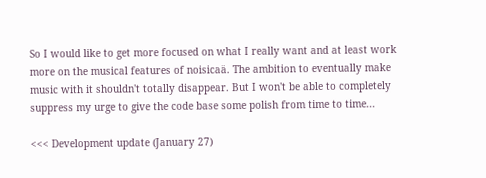So I would like to get more focused on what I really want and at least work more on the musical features of noisicaä. The ambition to eventually make music with it shouldn't totally disappear. But I won't be able to completely suppress my urge to give the code base some polish from time to time...

<<< Development update (January 27)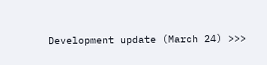Development update (March 24) >>>